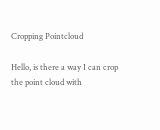Cropping Pointcloud

Hello, is there a way I can crop the point cloud with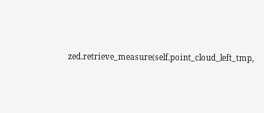zed.retrieve_measure(self.point_cloud_left_tmp,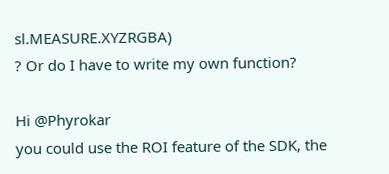sl.MEASURE.XYZRGBA)
? Or do I have to write my own function?

Hi @Phyrokar
you could use the ROI feature of the SDK, the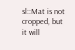sl::Mat is not cropped, but it will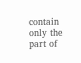contain only the part of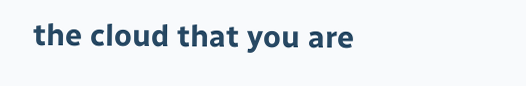the cloud that you are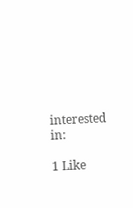interested in:

1 Like